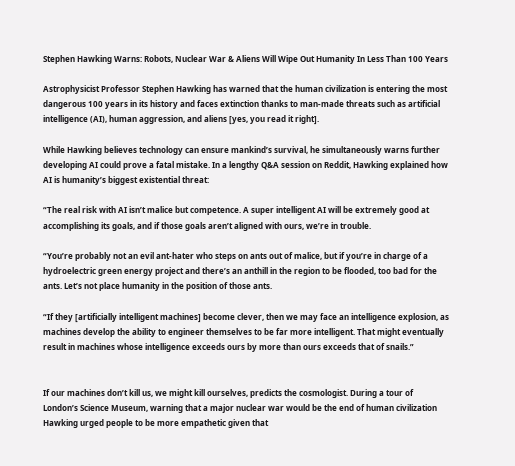Stephen Hawking Warns: Robots, Nuclear War & Aliens Will Wipe Out Humanity In Less Than 100 Years

Astrophysicist Professor Stephen Hawking has warned that the human civilization is entering the most dangerous 100 years in its history and faces extinction thanks to man-made threats such as artificial intelligence (AI), human aggression, and aliens [yes, you read it right].

While Hawking believes technology can ensure mankind’s survival, he simultaneously warns further developing AI could prove a fatal mistake. In a lengthy Q&A session on Reddit, Hawking explained how AI is humanity’s biggest existential threat:

“The real risk with AI isn’t malice but competence. A super intelligent AI will be extremely good at accomplishing its goals, and if those goals aren’t aligned with ours, we’re in trouble.

“You’re probably not an evil ant-hater who steps on ants out of malice, but if you’re in charge of a hydroelectric green energy project and there’s an anthill in the region to be flooded, too bad for the ants. Let’s not place humanity in the position of those ants.

“If they [artificially intelligent machines] become clever, then we may face an intelligence explosion, as machines develop the ability to engineer themselves to be far more intelligent. That might eventually result in machines whose intelligence exceeds ours by more than ours exceeds that of snails.”


If our machines don’t kill us, we might kill ourselves, predicts the cosmologist. During a tour of London’s Science Museum, warning that a major nuclear war would be the end of human civilization Hawking urged people to be more empathetic given that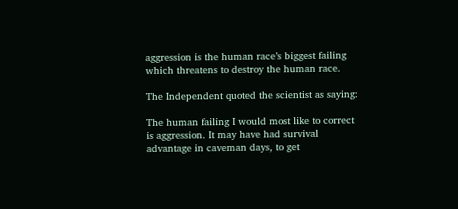aggression is the human race’s biggest failing which threatens to destroy the human race.

The Independent quoted the scientist as saying:

The human failing I would most like to correct is aggression. It may have had survival advantage in caveman days, to get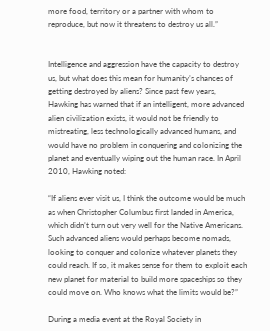more food, territory or a partner with whom to reproduce, but now it threatens to destroy us all.”


Intelligence and aggression have the capacity to destroy us, but what does this mean for humanity’s chances of getting destroyed by aliens? Since past few years, Hawking has warned that if an intelligent, more advanced alien civilization exists, it would not be friendly to mistreating, less technologically advanced humans, and would have no problem in conquering and colonizing the planet and eventually wiping out the human race. In April 2010, Hawking noted:

“If aliens ever visit us, I think the outcome would be much as when Christopher Columbus first landed in America, which didn’t turn out very well for the Native Americans.  Such advanced aliens would perhaps become nomads, looking to conquer and colonize whatever planets they could reach. If so, it makes sense for them to exploit each new planet for material to build more spaceships so they could move on. Who knows what the limits would be?”

During a media event at the Royal Society in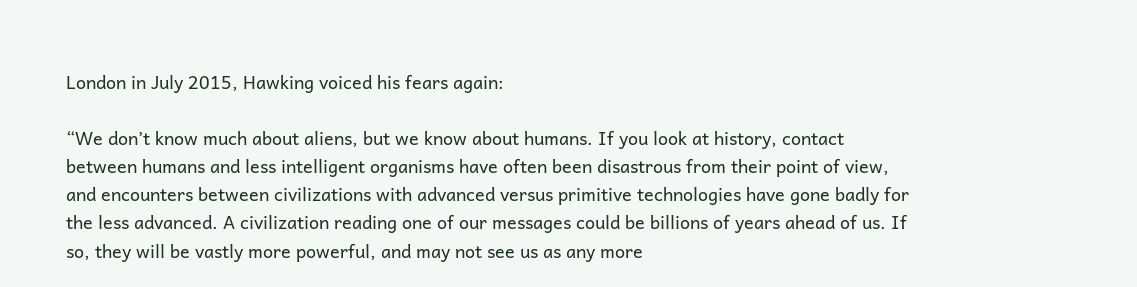London in July 2015, Hawking voiced his fears again:

“We don’t know much about aliens, but we know about humans. If you look at history, contact between humans and less intelligent organisms have often been disastrous from their point of view, and encounters between civilizations with advanced versus primitive technologies have gone badly for the less advanced. A civilization reading one of our messages could be billions of years ahead of us. If so, they will be vastly more powerful, and may not see us as any more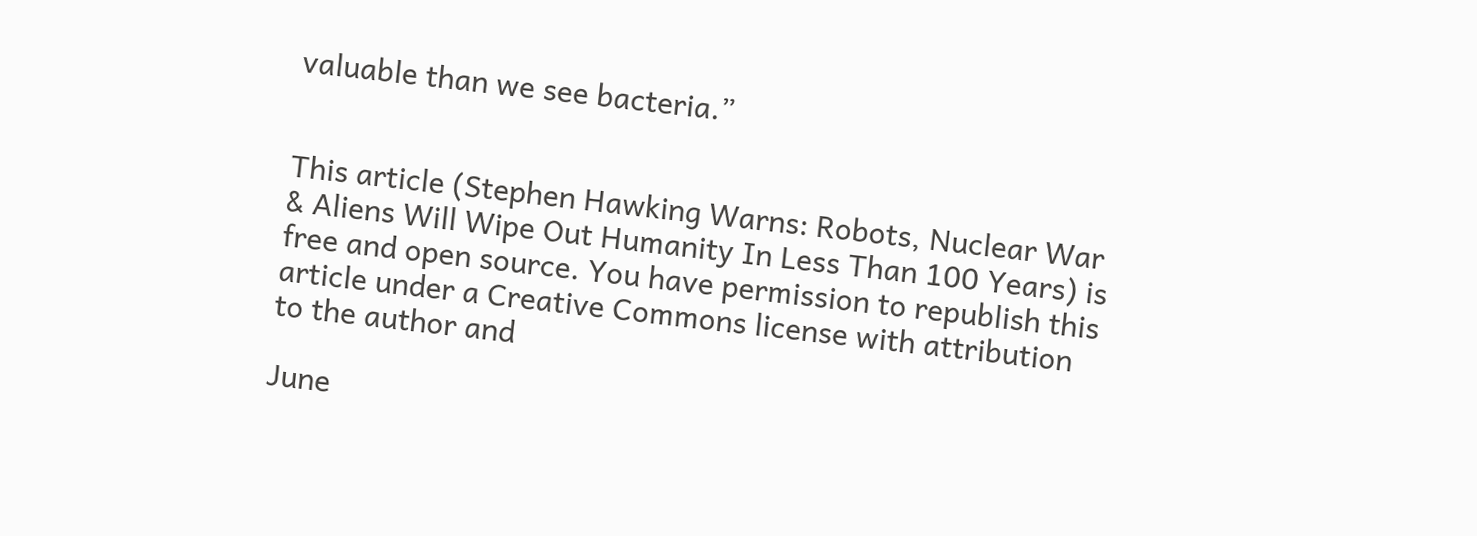valuable than we see bacteria.”


This article (Stephen Hawking Warns: Robots, Nuclear War & Aliens Will Wipe Out Humanity In Less Than 100 Years) is free and open source. You have permission to republish this article under a Creative Commons license with attribution to the author and

June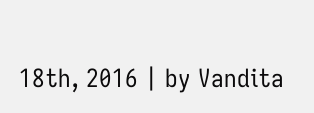18th, 2016 | by Vandita